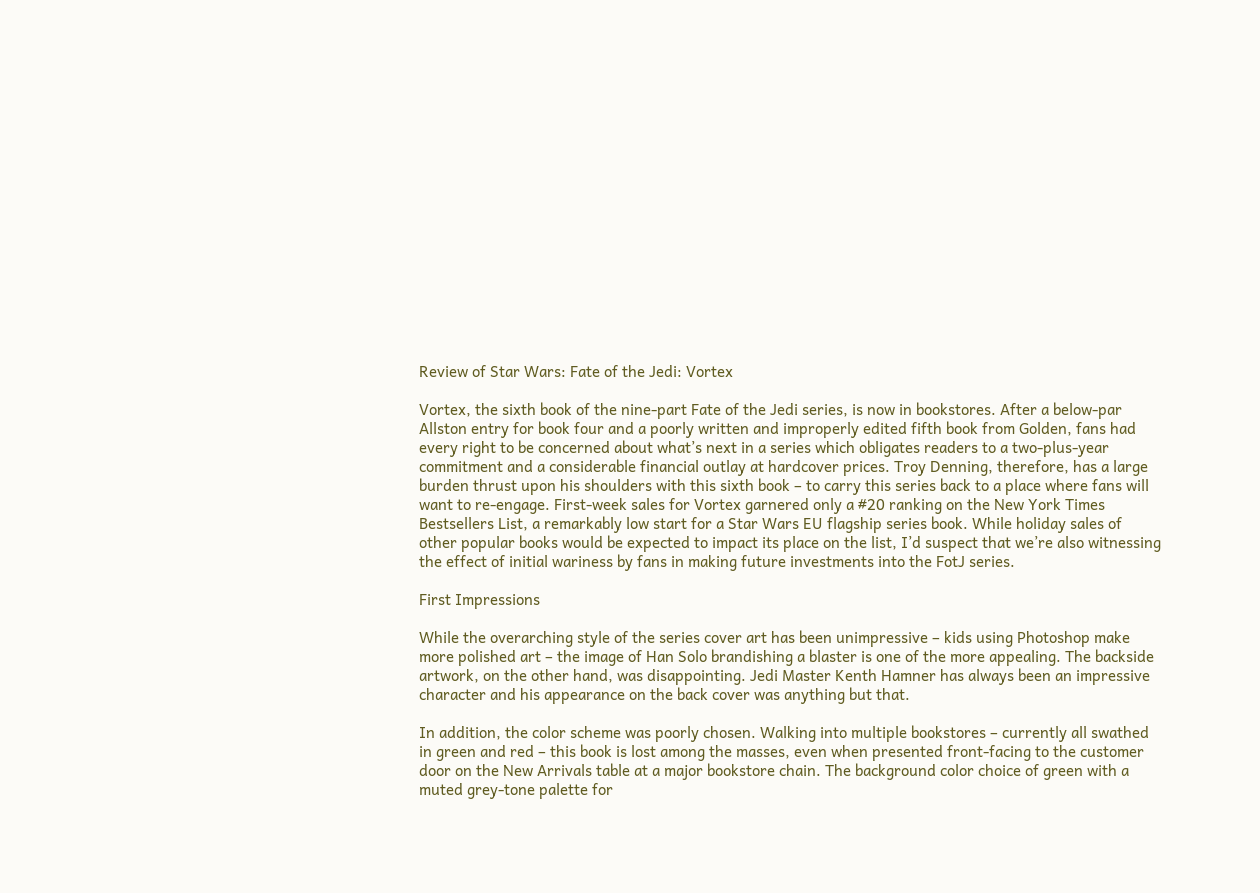Review of Star Wars: Fate of the Jedi: Vortex

Vortex, the sixth book of the nine-part Fate of the Jedi series, is now in bookstores. After a below-par Allston entry for book four and a poorly written and improperly edited fifth book from Golden, fans had every right to be concerned about what’s next in a series which obligates readers to a two-plus-year commitment and a considerable financial outlay at hardcover prices. Troy Denning, therefore, has a large burden thrust upon his shoulders with this sixth book – to carry this series back to a place where fans will want to re-engage. First-week sales for Vortex garnered only a #20 ranking on the New York Times Bestsellers List, a remarkably low start for a Star Wars EU flagship series book. While holiday sales of other popular books would be expected to impact its place on the list, I’d suspect that we’re also witnessing the effect of initial wariness by fans in making future investments into the FotJ series.

First Impressions

While the overarching style of the series cover art has been unimpressive – kids using Photoshop make more polished art – the image of Han Solo brandishing a blaster is one of the more appealing. The backside artwork, on the other hand, was disappointing. Jedi Master Kenth Hamner has always been an impressive character and his appearance on the back cover was anything but that.

In addition, the color scheme was poorly chosen. Walking into multiple bookstores – currently all swathed in green and red – this book is lost among the masses, even when presented front-facing to the customer door on the New Arrivals table at a major bookstore chain. The background color choice of green with a muted grey-tone palette for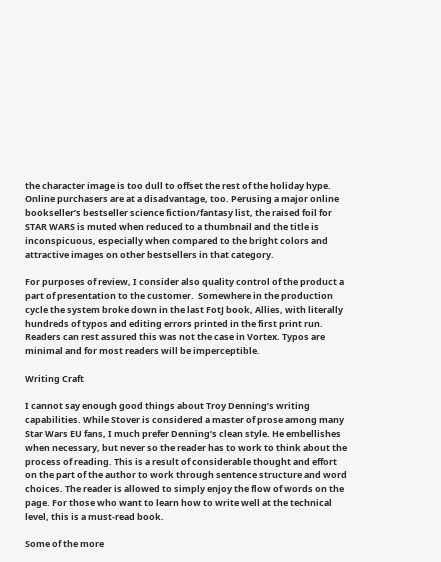the character image is too dull to offset the rest of the holiday hype. Online purchasers are at a disadvantage, too. Perusing a major online bookseller’s bestseller science fiction/fantasy list, the raised foil for STAR WARS is muted when reduced to a thumbnail and the title is inconspicuous, especially when compared to the bright colors and attractive images on other bestsellers in that category.

For purposes of review, I consider also quality control of the product a part of presentation to the customer.  Somewhere in the production cycle the system broke down in the last FotJ book, Allies, with literally hundreds of typos and editing errors printed in the first print run. Readers can rest assured this was not the case in Vortex. Typos are minimal and for most readers will be imperceptible.

Writing Craft

I cannot say enough good things about Troy Denning’s writing capabilities. While Stover is considered a master of prose among many Star Wars EU fans, I much prefer Denning’s clean style. He embellishes when necessary, but never so the reader has to work to think about the process of reading. This is a result of considerable thought and effort on the part of the author to work through sentence structure and word choices. The reader is allowed to simply enjoy the flow of words on the page. For those who want to learn how to write well at the technical level, this is a must-read book.

Some of the more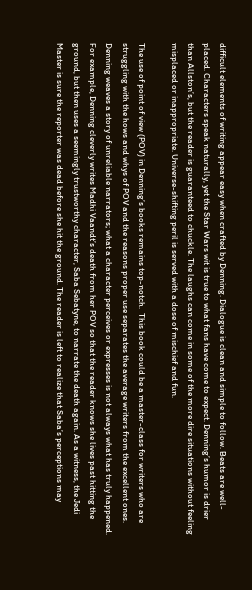difficult elements of writing appear easy when crafted by Denning. Dialogue is clean and simple to follow. Beats are well-placed. Characters speak naturally, yet the Star Wars wit is true to what fans have come to expect. Denning’s humor is drier than Allston’s, but the reader is guaranteed to chuckle. The laughs can come in some of the more dire situations without feeling misplaced or inappropriate. Universe-shifting peril is served with a dose of mischief and fun.

The use of point of view (POV) in Denning’s books remains top-notch.  This book could be a master-class for writers who are struggling with the hows and whys of POV and the reasons proper use separates the average writers from the excellent ones. Denning weaves a story of unreliable narrators; what a character perceives or expresses is not always what has truly happened. For example, Denning cleverly writes Madhi Vaandt’s death from her POV so that the reader knows she lives past hitting the ground, but then uses a seemingly trustworthy character, Saba Sebatyne, to narrate the death again. As a witness, the Jedi Master is sure the reporter was dead before she hit the ground. The reader is left to realize that Saba’s perceptions may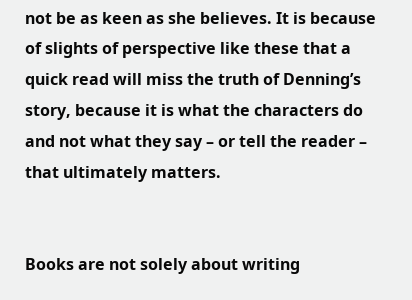not be as keen as she believes. It is because of slights of perspective like these that a quick read will miss the truth of Denning’s story, because it is what the characters do and not what they say – or tell the reader – that ultimately matters.


Books are not solely about writing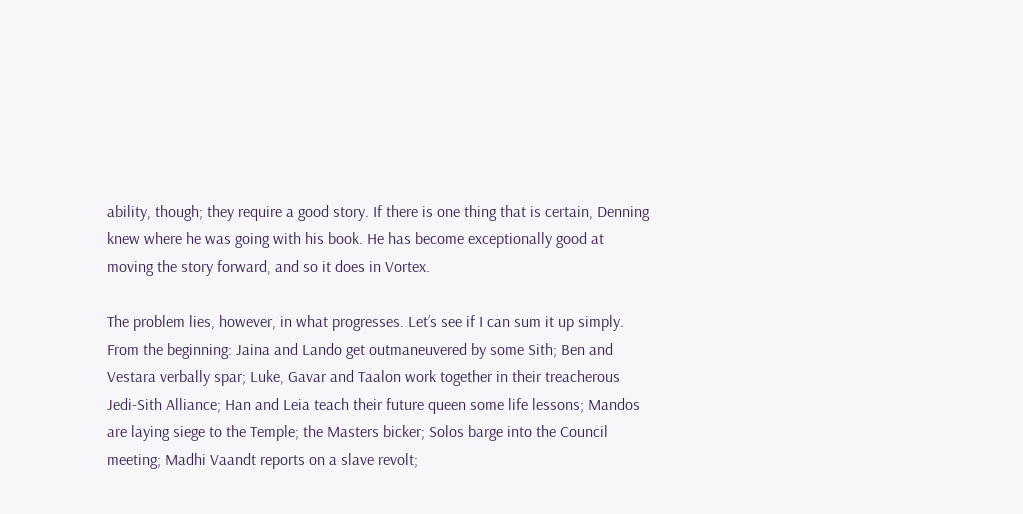ability, though; they require a good story. If there is one thing that is certain, Denning knew where he was going with his book. He has become exceptionally good at moving the story forward, and so it does in Vortex.

The problem lies, however, in what progresses. Let’s see if I can sum it up simply. From the beginning: Jaina and Lando get outmaneuvered by some Sith; Ben and Vestara verbally spar; Luke, Gavar and Taalon work together in their treacherous Jedi-Sith Alliance; Han and Leia teach their future queen some life lessons; Mandos are laying siege to the Temple; the Masters bicker; Solos barge into the Council meeting; Madhi Vaandt reports on a slave revolt;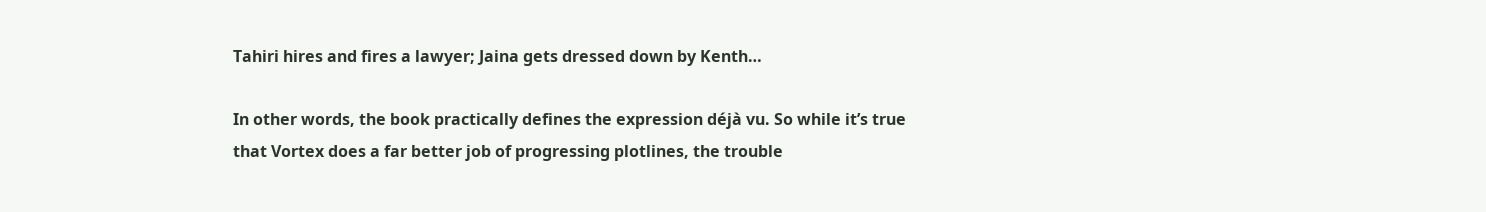Tahiri hires and fires a lawyer; Jaina gets dressed down by Kenth…

In other words, the book practically defines the expression déjà vu. So while it’s true that Vortex does a far better job of progressing plotlines, the trouble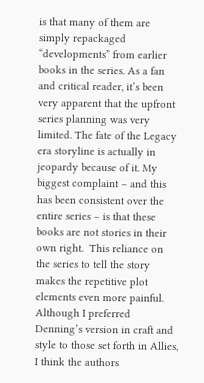is that many of them are simply repackaged “developments” from earlier books in the series. As a fan and critical reader, it’s been very apparent that the upfront series planning was very limited. The fate of the Legacy era storyline is actually in jeopardy because of it. My biggest complaint – and this has been consistent over the entire series – is that these books are not stories in their own right.  This reliance on the series to tell the story makes the repetitive plot elements even more painful.  Although I preferred Denning’s version in craft and style to those set forth in Allies, I think the authors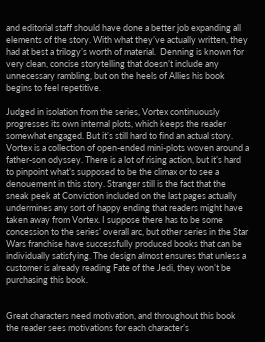and editorial staff should have done a better job expanding all elements of the story. With what they’ve actually written, they had at best a trilogy’s worth of material.  Denning is known for very clean, concise storytelling that doesn’t include any unnecessary rambling, but on the heels of Allies his book begins to feel repetitive.

Judged in isolation from the series, Vortex continuously progresses its own internal plots, which keeps the reader somewhat engaged. But it’s still hard to find an actual story. Vortex is a collection of open-ended mini-plots woven around a father-son odyssey. There is a lot of rising action, but it’s hard to pinpoint what’s supposed to be the climax or to see a denouement in this story. Stranger still is the fact that the sneak peek at Conviction included on the last pages actually undermines any sort of happy ending that readers might have taken away from Vortex. I suppose there has to be some concession to the series’ overall arc, but other series in the Star Wars franchise have successfully produced books that can be individually satisfying. The design almost ensures that unless a customer is already reading Fate of the Jedi, they won’t be purchasing this book.


Great characters need motivation, and throughout this book the reader sees motivations for each character’s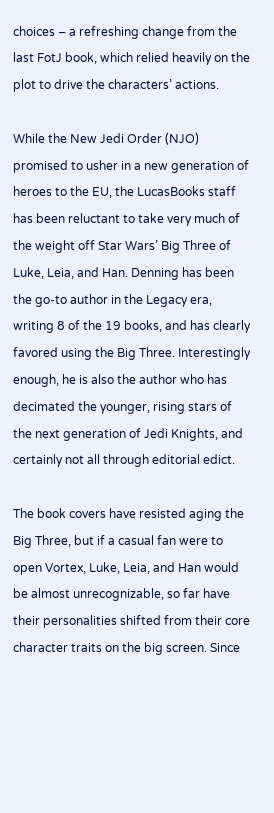choices – a refreshing change from the last FotJ book, which relied heavily on the plot to drive the characters’ actions.

While the New Jedi Order (NJO) promised to usher in a new generation of heroes to the EU, the LucasBooks staff has been reluctant to take very much of the weight off Star Wars’ Big Three of Luke, Leia, and Han. Denning has been the go-to author in the Legacy era, writing 8 of the 19 books, and has clearly favored using the Big Three. Interestingly enough, he is also the author who has decimated the younger, rising stars of the next generation of Jedi Knights, and certainly not all through editorial edict.

The book covers have resisted aging the Big Three, but if a casual fan were to open Vortex, Luke, Leia, and Han would be almost unrecognizable, so far have their personalities shifted from their core character traits on the big screen. Since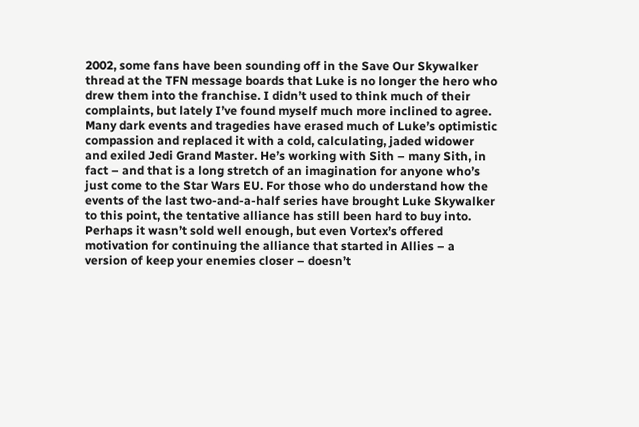2002, some fans have been sounding off in the Save Our Skywalker thread at the TFN message boards that Luke is no longer the hero who drew them into the franchise. I didn’t used to think much of their complaints, but lately I’ve found myself much more inclined to agree.  Many dark events and tragedies have erased much of Luke’s optimistic compassion and replaced it with a cold, calculating, jaded widower and exiled Jedi Grand Master. He’s working with Sith – many Sith, in fact – and that is a long stretch of an imagination for anyone who’s just come to the Star Wars EU. For those who do understand how the events of the last two-and-a-half series have brought Luke Skywalker to this point, the tentative alliance has still been hard to buy into. Perhaps it wasn’t sold well enough, but even Vortex’s offered motivation for continuing the alliance that started in Allies – a version of keep your enemies closer – doesn’t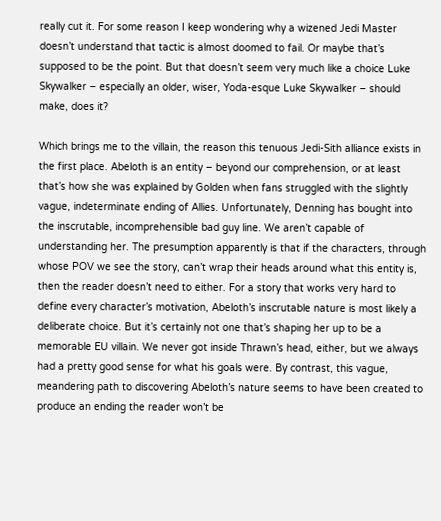really cut it. For some reason I keep wondering why a wizened Jedi Master doesn’t understand that tactic is almost doomed to fail. Or maybe that’s supposed to be the point. But that doesn’t seem very much like a choice Luke Skywalker – especially an older, wiser, Yoda-esque Luke Skywalker – should make, does it?

Which brings me to the villain, the reason this tenuous Jedi-Sith alliance exists in the first place. Abeloth is an entity – beyond our comprehension, or at least that’s how she was explained by Golden when fans struggled with the slightly vague, indeterminate ending of Allies. Unfortunately, Denning has bought into the inscrutable, incomprehensible bad guy line. We aren’t capable of understanding her. The presumption apparently is that if the characters, through whose POV we see the story, can’t wrap their heads around what this entity is, then the reader doesn’t need to either. For a story that works very hard to define every character’s motivation, Abeloth’s inscrutable nature is most likely a deliberate choice. But it’s certainly not one that’s shaping her up to be a memorable EU villain. We never got inside Thrawn’s head, either, but we always had a pretty good sense for what his goals were. By contrast, this vague, meandering path to discovering Abeloth’s nature seems to have been created to produce an ending the reader won’t be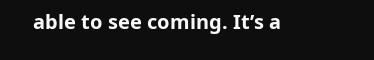able to see coming. It’s a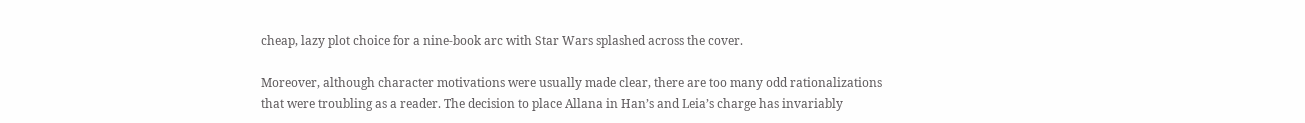cheap, lazy plot choice for a nine-book arc with Star Wars splashed across the cover.

Moreover, although character motivations were usually made clear, there are too many odd rationalizations that were troubling as a reader. The decision to place Allana in Han’s and Leia’s charge has invariably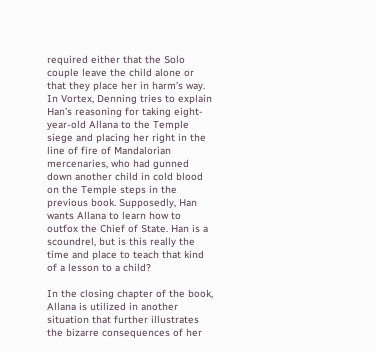required either that the Solo couple leave the child alone or that they place her in harm’s way. In Vortex, Denning tries to explain Han’s reasoning for taking eight-year-old Allana to the Temple siege and placing her right in the line of fire of Mandalorian mercenaries, who had gunned down another child in cold blood on the Temple steps in the previous book. Supposedly, Han wants Allana to learn how to outfox the Chief of State. Han is a scoundrel, but is this really the time and place to teach that kind of a lesson to a child?

In the closing chapter of the book, Allana is utilized in another situation that further illustrates the bizarre consequences of her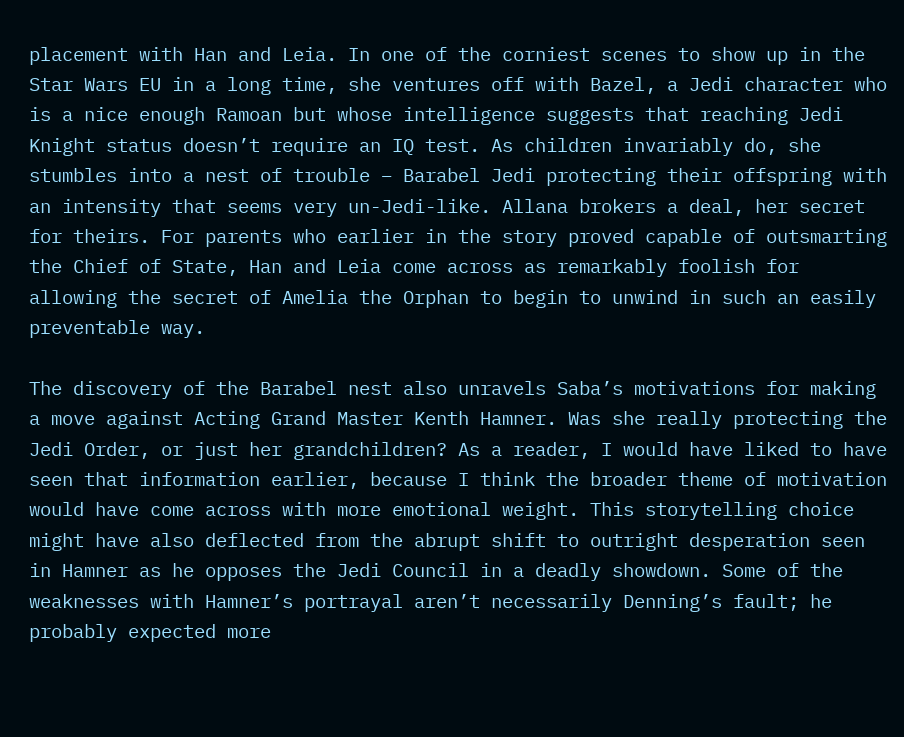placement with Han and Leia. In one of the corniest scenes to show up in the Star Wars EU in a long time, she ventures off with Bazel, a Jedi character who is a nice enough Ramoan but whose intelligence suggests that reaching Jedi Knight status doesn’t require an IQ test. As children invariably do, she stumbles into a nest of trouble – Barabel Jedi protecting their offspring with an intensity that seems very un-Jedi-like. Allana brokers a deal, her secret for theirs. For parents who earlier in the story proved capable of outsmarting the Chief of State, Han and Leia come across as remarkably foolish for allowing the secret of Amelia the Orphan to begin to unwind in such an easily preventable way.

The discovery of the Barabel nest also unravels Saba’s motivations for making a move against Acting Grand Master Kenth Hamner. Was she really protecting the Jedi Order, or just her grandchildren? As a reader, I would have liked to have seen that information earlier, because I think the broader theme of motivation would have come across with more emotional weight. This storytelling choice might have also deflected from the abrupt shift to outright desperation seen in Hamner as he opposes the Jedi Council in a deadly showdown. Some of the weaknesses with Hamner’s portrayal aren’t necessarily Denning’s fault; he probably expected more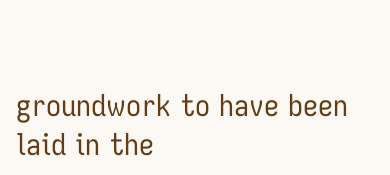groundwork to have been laid in the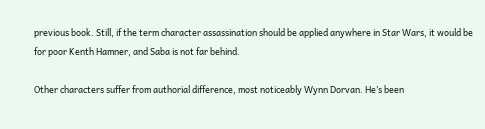previous book. Still, if the term character assassination should be applied anywhere in Star Wars, it would be for poor Kenth Hamner, and Saba is not far behind.

Other characters suffer from authorial difference, most noticeably Wynn Dorvan. He’s been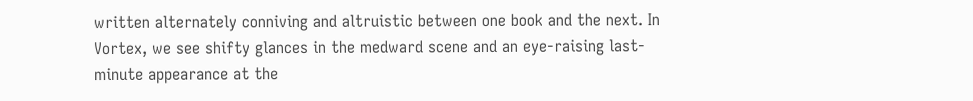written alternately conniving and altruistic between one book and the next. In Vortex, we see shifty glances in the medward scene and an eye-raising last-minute appearance at the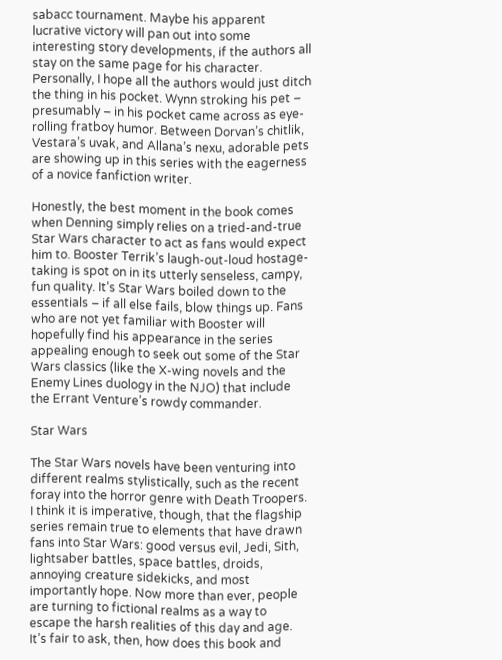sabacc tournament. Maybe his apparent lucrative victory will pan out into some interesting story developments, if the authors all stay on the same page for his character. Personally, I hope all the authors would just ditch the thing in his pocket. Wynn stroking his pet – presumably – in his pocket came across as eye-rolling fratboy humor. Between Dorvan’s chitlik, Vestara’s uvak, and Allana’s nexu, adorable pets are showing up in this series with the eagerness of a novice fanfiction writer.

Honestly, the best moment in the book comes when Denning simply relies on a tried-and-true Star Wars character to act as fans would expect him to. Booster Terrik’s laugh-out-loud hostage-taking is spot on in its utterly senseless, campy, fun quality. It’s Star Wars boiled down to the essentials – if all else fails, blow things up. Fans who are not yet familiar with Booster will hopefully find his appearance in the series appealing enough to seek out some of the Star Wars classics (like the X-wing novels and the Enemy Lines duology in the NJO) that include the Errant Venture’s rowdy commander.

Star Wars

The Star Wars novels have been venturing into different realms stylistically, such as the recent foray into the horror genre with Death Troopers. I think it is imperative, though, that the flagship series remain true to elements that have drawn fans into Star Wars: good versus evil, Jedi, Sith, lightsaber battles, space battles, droids, annoying creature sidekicks, and most importantly hope. Now more than ever, people are turning to fictional realms as a way to escape the harsh realities of this day and age. It’s fair to ask, then, how does this book and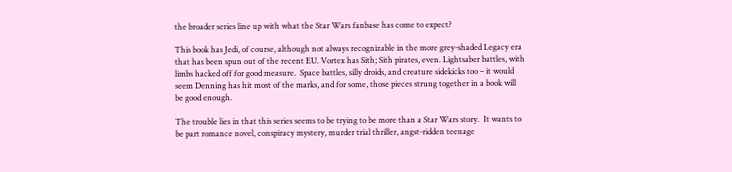the broader series line up with what the Star Wars fanbase has come to expect?

This book has Jedi, of course, although not always recognizable in the more grey-shaded Legacy era that has been spun out of the recent EU. Vortex has Sith; Sith pirates, even. Lightsaber battles, with limbs hacked off for good measure.  Space battles, silly droids, and creature sidekicks too – it would seem Denning has hit most of the marks, and for some, those pieces strung together in a book will be good enough.

The trouble lies in that this series seems to be trying to be more than a Star Wars story.  It wants to be part romance novel, conspiracy mystery, murder trial thriller, angst-ridden teenage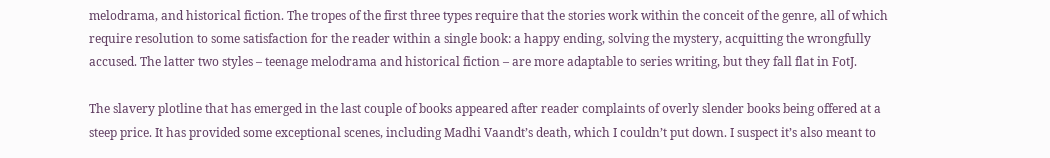melodrama, and historical fiction. The tropes of the first three types require that the stories work within the conceit of the genre, all of which require resolution to some satisfaction for the reader within a single book: a happy ending, solving the mystery, acquitting the wrongfully accused. The latter two styles – teenage melodrama and historical fiction – are more adaptable to series writing, but they fall flat in FotJ.

The slavery plotline that has emerged in the last couple of books appeared after reader complaints of overly slender books being offered at a steep price. It has provided some exceptional scenes, including Madhi Vaandt’s death, which I couldn’t put down. I suspect it’s also meant to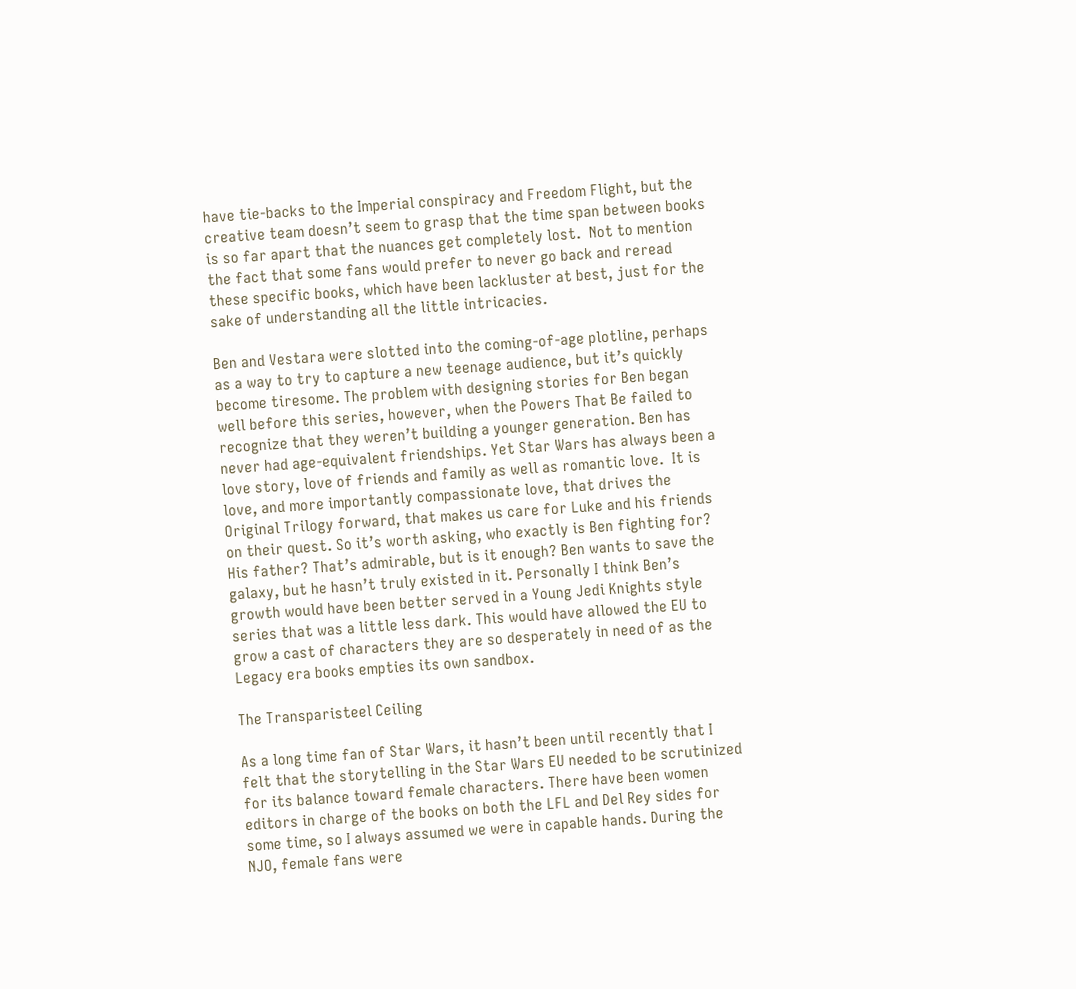have tie-backs to the Imperial conspiracy and Freedom Flight, but the creative team doesn’t seem to grasp that the time span between books is so far apart that the nuances get completely lost.  Not to mention the fact that some fans would prefer to never go back and reread these specific books, which have been lackluster at best, just for the sake of understanding all the little intricacies.

Ben and Vestara were slotted into the coming-of-age plotline, perhaps as a way to try to capture a new teenage audience, but it’s quickly become tiresome. The problem with designing stories for Ben began well before this series, however, when the Powers That Be failed to recognize that they weren’t building a younger generation. Ben has never had age-equivalent friendships. Yet Star Wars has always been a love story, love of friends and family as well as romantic love.  It is love, and more importantly compassionate love, that drives the Original Trilogy forward, that makes us care for Luke and his friends on their quest. So it’s worth asking, who exactly is Ben fighting for? His father? That’s admirable, but is it enough? Ben wants to save the galaxy, but he hasn’t truly existed in it. Personally I think Ben’s growth would have been better served in a Young Jedi Knights style series that was a little less dark. This would have allowed the EU to grow a cast of characters they are so desperately in need of as the Legacy era books empties its own sandbox.

The Transparisteel Ceiling

As a long time fan of Star Wars, it hasn’t been until recently that I felt that the storytelling in the Star Wars EU needed to be scrutinized for its balance toward female characters. There have been women editors in charge of the books on both the LFL and Del Rey sides for some time, so I always assumed we were in capable hands. During the NJO, female fans were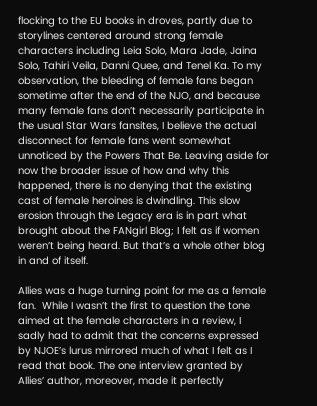flocking to the EU books in droves, partly due to storylines centered around strong female characters including Leia Solo, Mara Jade, Jaina Solo, Tahiri Veila, Danni Quee, and Tenel Ka. To my observation, the bleeding of female fans began sometime after the end of the NJO, and because many female fans don’t necessarily participate in the usual Star Wars fansites, I believe the actual disconnect for female fans went somewhat unnoticed by the Powers That Be. Leaving aside for now the broader issue of how and why this happened, there is no denying that the existing cast of female heroines is dwindling. This slow erosion through the Legacy era is in part what brought about the FANgirl Blog; I felt as if women weren’t being heard. But that’s a whole other blog in and of itself.

Allies was a huge turning point for me as a female fan.  While I wasn’t the first to question the tone aimed at the female characters in a review, I sadly had to admit that the concerns expressed by NJOE’s lurus mirrored much of what I felt as I read that book. The one interview granted by Allies’ author, moreover, made it perfectly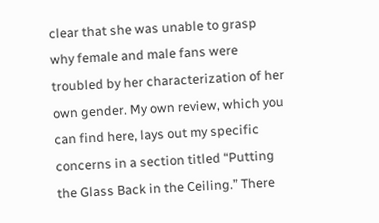clear that she was unable to grasp why female and male fans were troubled by her characterization of her own gender. My own review, which you can find here, lays out my specific concerns in a section titled “Putting the Glass Back in the Ceiling.” There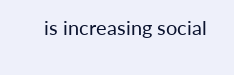is increasing social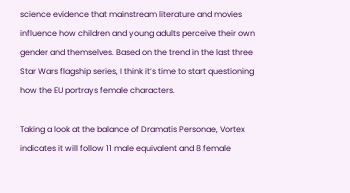science evidence that mainstream literature and movies influence how children and young adults perceive their own gender and themselves. Based on the trend in the last three Star Wars flagship series, I think it’s time to start questioning how the EU portrays female characters.

Taking a look at the balance of Dramatis Personae, Vortex indicates it will follow 11 male equivalent and 8 female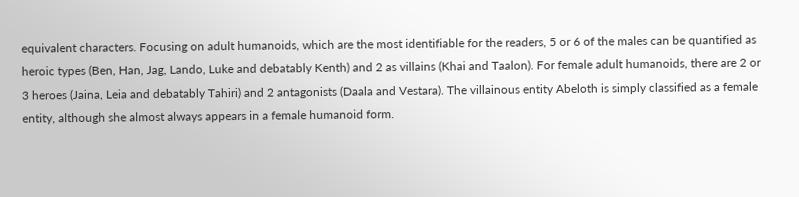equivalent characters. Focusing on adult humanoids, which are the most identifiable for the readers, 5 or 6 of the males can be quantified as heroic types (Ben, Han, Jag, Lando, Luke and debatably Kenth) and 2 as villains (Khai and Taalon). For female adult humanoids, there are 2 or 3 heroes (Jaina, Leia and debatably Tahiri) and 2 antagonists (Daala and Vestara). The villainous entity Abeloth is simply classified as a female entity, although she almost always appears in a female humanoid form.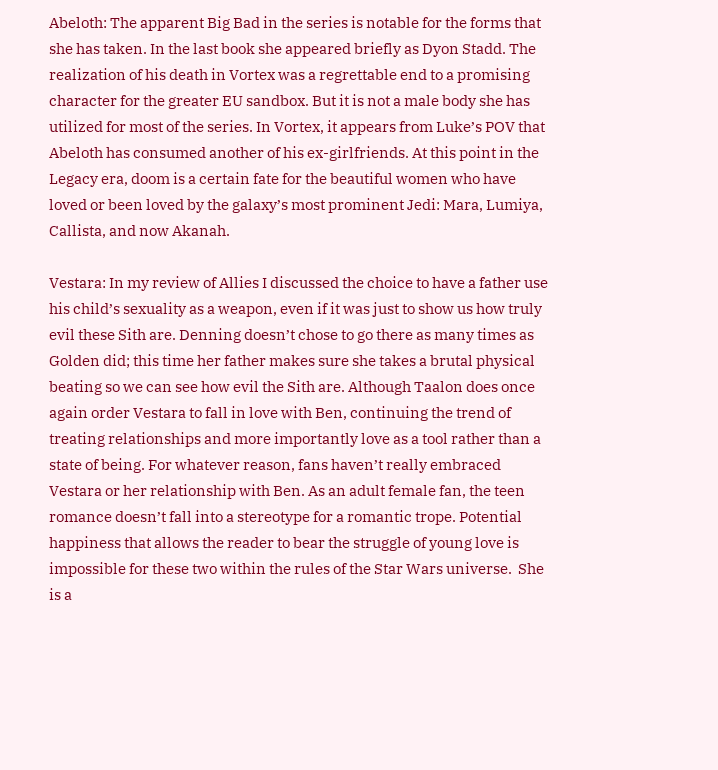Abeloth: The apparent Big Bad in the series is notable for the forms that she has taken. In the last book she appeared briefly as Dyon Stadd. The realization of his death in Vortex was a regrettable end to a promising character for the greater EU sandbox. But it is not a male body she has utilized for most of the series. In Vortex, it appears from Luke’s POV that Abeloth has consumed another of his ex-girlfriends. At this point in the Legacy era, doom is a certain fate for the beautiful women who have loved or been loved by the galaxy’s most prominent Jedi: Mara, Lumiya, Callista, and now Akanah.

Vestara: In my review of Allies I discussed the choice to have a father use his child’s sexuality as a weapon, even if it was just to show us how truly evil these Sith are. Denning doesn’t chose to go there as many times as Golden did; this time her father makes sure she takes a brutal physical beating so we can see how evil the Sith are. Although Taalon does once again order Vestara to fall in love with Ben, continuing the trend of treating relationships and more importantly love as a tool rather than a state of being. For whatever reason, fans haven’t really embraced Vestara or her relationship with Ben. As an adult female fan, the teen romance doesn’t fall into a stereotype for a romantic trope. Potential happiness that allows the reader to bear the struggle of young love is impossible for these two within the rules of the Star Wars universe.  She is a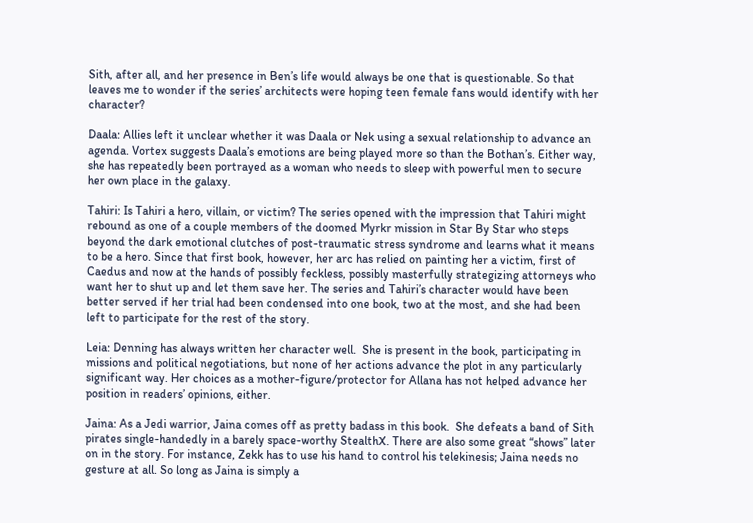Sith, after all, and her presence in Ben’s life would always be one that is questionable. So that leaves me to wonder if the series’ architects were hoping teen female fans would identify with her character?

Daala: Allies left it unclear whether it was Daala or Nek using a sexual relationship to advance an agenda. Vortex suggests Daala’s emotions are being played more so than the Bothan’s. Either way, she has repeatedly been portrayed as a woman who needs to sleep with powerful men to secure her own place in the galaxy.

Tahiri: Is Tahiri a hero, villain, or victim? The series opened with the impression that Tahiri might rebound as one of a couple members of the doomed Myrkr mission in Star By Star who steps beyond the dark emotional clutches of post-traumatic stress syndrome and learns what it means to be a hero. Since that first book, however, her arc has relied on painting her a victim, first of Caedus and now at the hands of possibly feckless, possibly masterfully strategizing attorneys who want her to shut up and let them save her. The series and Tahiri’s character would have been better served if her trial had been condensed into one book, two at the most, and she had been left to participate for the rest of the story.

Leia: Denning has always written her character well.  She is present in the book, participating in missions and political negotiations, but none of her actions advance the plot in any particularly significant way. Her choices as a mother-figure/protector for Allana has not helped advance her position in readers’ opinions, either.

Jaina: As a Jedi warrior, Jaina comes off as pretty badass in this book.  She defeats a band of Sith pirates single-handedly in a barely space-worthy StealthX. There are also some great “shows” later on in the story. For instance, Zekk has to use his hand to control his telekinesis; Jaina needs no gesture at all. So long as Jaina is simply a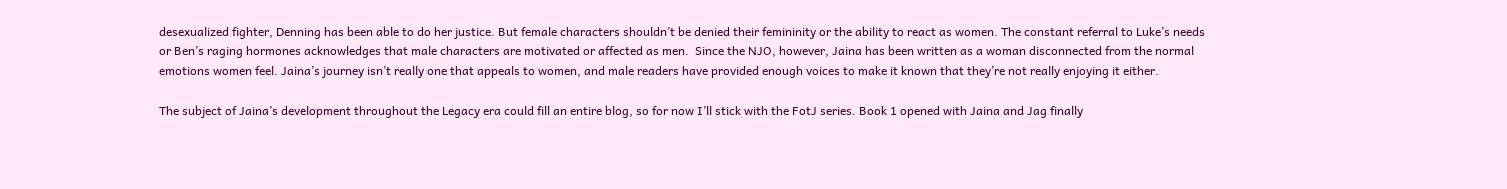desexualized fighter, Denning has been able to do her justice. But female characters shouldn’t be denied their femininity or the ability to react as women. The constant referral to Luke’s needs or Ben’s raging hormones acknowledges that male characters are motivated or affected as men.  Since the NJO, however, Jaina has been written as a woman disconnected from the normal emotions women feel. Jaina’s journey isn’t really one that appeals to women, and male readers have provided enough voices to make it known that they’re not really enjoying it either.

The subject of Jaina’s development throughout the Legacy era could fill an entire blog, so for now I’ll stick with the FotJ series. Book 1 opened with Jaina and Jag finally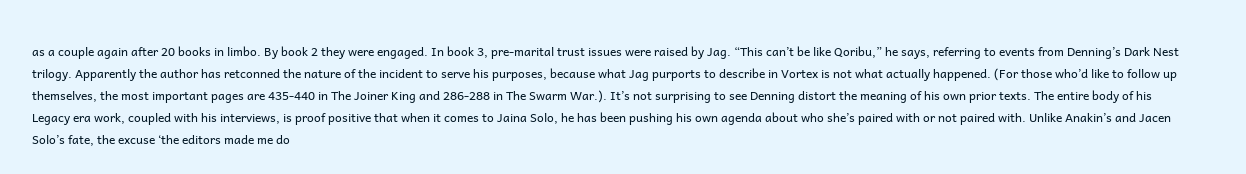as a couple again after 20 books in limbo. By book 2 they were engaged. In book 3, pre-marital trust issues were raised by Jag. “This can’t be like Qoribu,” he says, referring to events from Denning’s Dark Nest trilogy. Apparently the author has retconned the nature of the incident to serve his purposes, because what Jag purports to describe in Vortex is not what actually happened. (For those who’d like to follow up themselves, the most important pages are 435-440 in The Joiner King and 286-288 in The Swarm War.). It’s not surprising to see Denning distort the meaning of his own prior texts. The entire body of his Legacy era work, coupled with his interviews, is proof positive that when it comes to Jaina Solo, he has been pushing his own agenda about who she’s paired with or not paired with. Unlike Anakin’s and Jacen Solo’s fate, the excuse ‘the editors made me do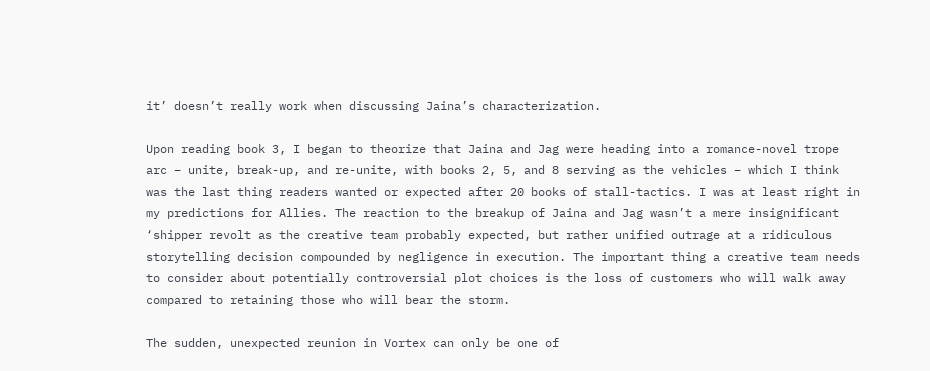it’ doesn’t really work when discussing Jaina’s characterization.

Upon reading book 3, I began to theorize that Jaina and Jag were heading into a romance-novel trope arc – unite, break-up, and re-unite, with books 2, 5, and 8 serving as the vehicles – which I think was the last thing readers wanted or expected after 20 books of stall-tactics. I was at least right in my predictions for Allies. The reaction to the breakup of Jaina and Jag wasn’t a mere insignificant ‘shipper revolt as the creative team probably expected, but rather unified outrage at a ridiculous storytelling decision compounded by negligence in execution. The important thing a creative team needs to consider about potentially controversial plot choices is the loss of customers who will walk away compared to retaining those who will bear the storm.

The sudden, unexpected reunion in Vortex can only be one of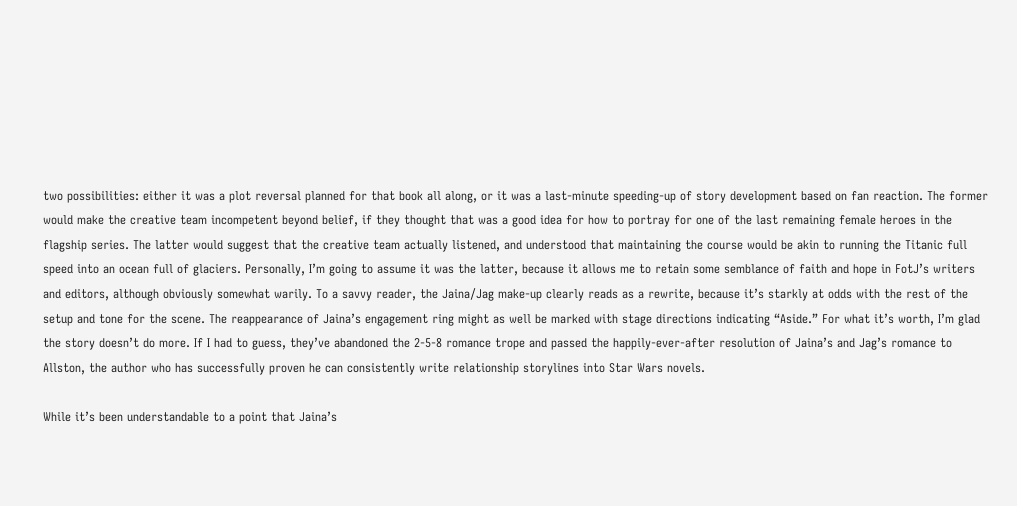two possibilities: either it was a plot reversal planned for that book all along, or it was a last-minute speeding-up of story development based on fan reaction. The former would make the creative team incompetent beyond belief, if they thought that was a good idea for how to portray for one of the last remaining female heroes in the flagship series. The latter would suggest that the creative team actually listened, and understood that maintaining the course would be akin to running the Titanic full speed into an ocean full of glaciers. Personally, I’m going to assume it was the latter, because it allows me to retain some semblance of faith and hope in FotJ’s writers and editors, although obviously somewhat warily. To a savvy reader, the Jaina/Jag make-up clearly reads as a rewrite, because it’s starkly at odds with the rest of the setup and tone for the scene. The reappearance of Jaina’s engagement ring might as well be marked with stage directions indicating “Aside.” For what it’s worth, I’m glad the story doesn’t do more. If I had to guess, they’ve abandoned the 2-5-8 romance trope and passed the happily-ever-after resolution of Jaina’s and Jag’s romance to Allston, the author who has successfully proven he can consistently write relationship storylines into Star Wars novels.

While it’s been understandable to a point that Jaina’s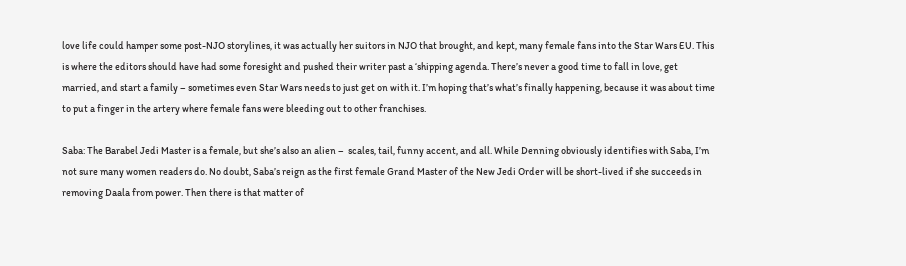love life could hamper some post-NJO storylines, it was actually her suitors in NJO that brought, and kept, many female fans into the Star Wars EU. This is where the editors should have had some foresight and pushed their writer past a ‘shipping agenda. There’s never a good time to fall in love, get married, and start a family – sometimes even Star Wars needs to just get on with it. I’m hoping that’s what’s finally happening, because it was about time to put a finger in the artery where female fans were bleeding out to other franchises.

Saba: The Barabel Jedi Master is a female, but she’s also an alien –  scales, tail, funny accent, and all. While Denning obviously identifies with Saba, I’m not sure many women readers do. No doubt, Saba’s reign as the first female Grand Master of the New Jedi Order will be short-lived if she succeeds in removing Daala from power. Then there is that matter of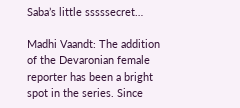Saba’s little sssssecret…

Madhi Vaandt: The addition of the Devaronian female reporter has been a bright spot in the series. Since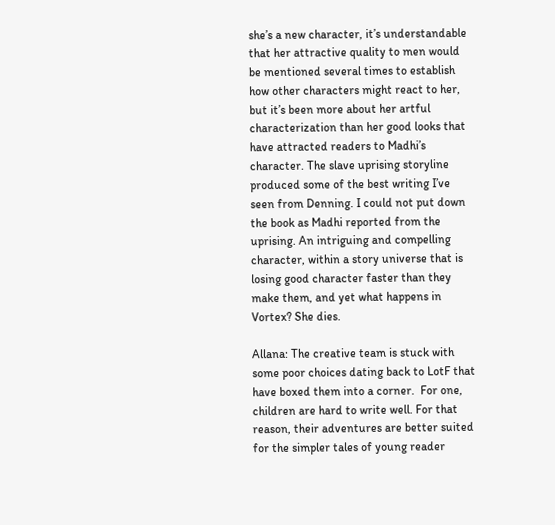she’s a new character, it’s understandable that her attractive quality to men would be mentioned several times to establish how other characters might react to her, but it’s been more about her artful characterization than her good looks that have attracted readers to Madhi’s character. The slave uprising storyline produced some of the best writing I’ve seen from Denning. I could not put down the book as Madhi reported from the uprising. An intriguing and compelling character, within a story universe that is losing good character faster than they make them, and yet what happens in Vortex? She dies.

Allana: The creative team is stuck with some poor choices dating back to LotF that have boxed them into a corner.  For one, children are hard to write well. For that reason, their adventures are better suited for the simpler tales of young reader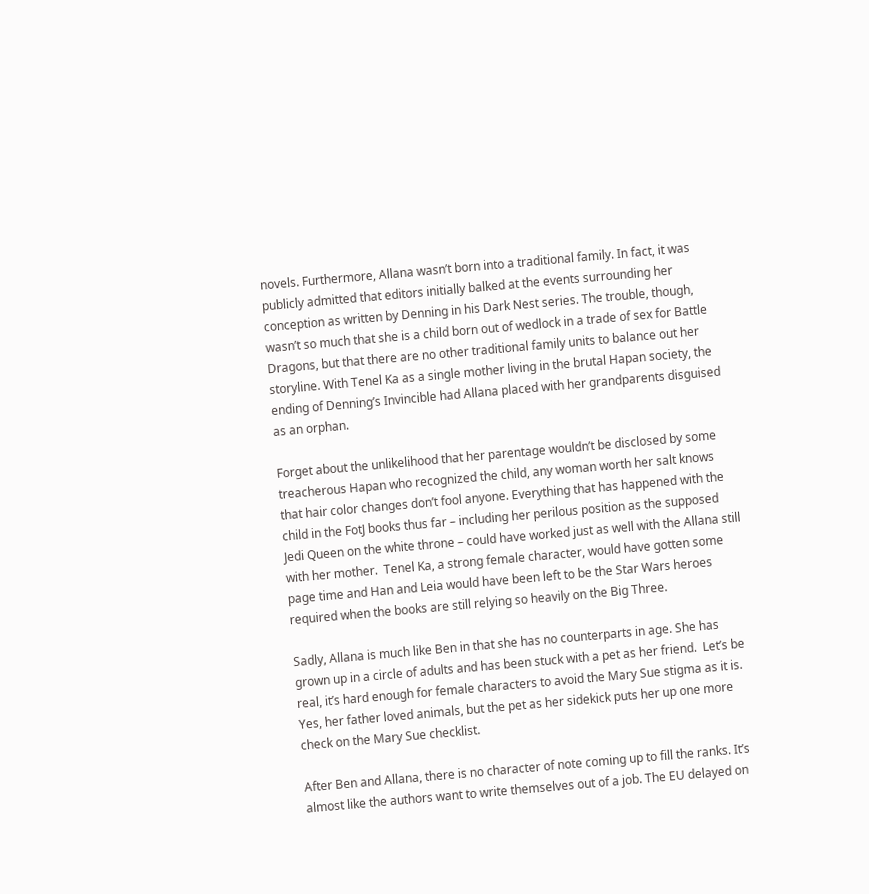novels. Furthermore, Allana wasn’t born into a traditional family. In fact, it was publicly admitted that editors initially balked at the events surrounding her conception as written by Denning in his Dark Nest series. The trouble, though, wasn’t so much that she is a child born out of wedlock in a trade of sex for Battle Dragons, but that there are no other traditional family units to balance out her storyline. With Tenel Ka as a single mother living in the brutal Hapan society, the ending of Denning’s Invincible had Allana placed with her grandparents disguised as an orphan.

Forget about the unlikelihood that her parentage wouldn’t be disclosed by some treacherous Hapan who recognized the child, any woman worth her salt knows that hair color changes don’t fool anyone. Everything that has happened with the child in the FotJ books thus far – including her perilous position as the supposed Jedi Queen on the white throne – could have worked just as well with the Allana still with her mother.  Tenel Ka, a strong female character, would have gotten some page time and Han and Leia would have been left to be the Star Wars heroes required when the books are still relying so heavily on the Big Three.

Sadly, Allana is much like Ben in that she has no counterparts in age. She has grown up in a circle of adults and has been stuck with a pet as her friend.  Let’s be real, it’s hard enough for female characters to avoid the Mary Sue stigma as it is. Yes, her father loved animals, but the pet as her sidekick puts her up one more check on the Mary Sue checklist.

After Ben and Allana, there is no character of note coming up to fill the ranks. It’s almost like the authors want to write themselves out of a job. The EU delayed on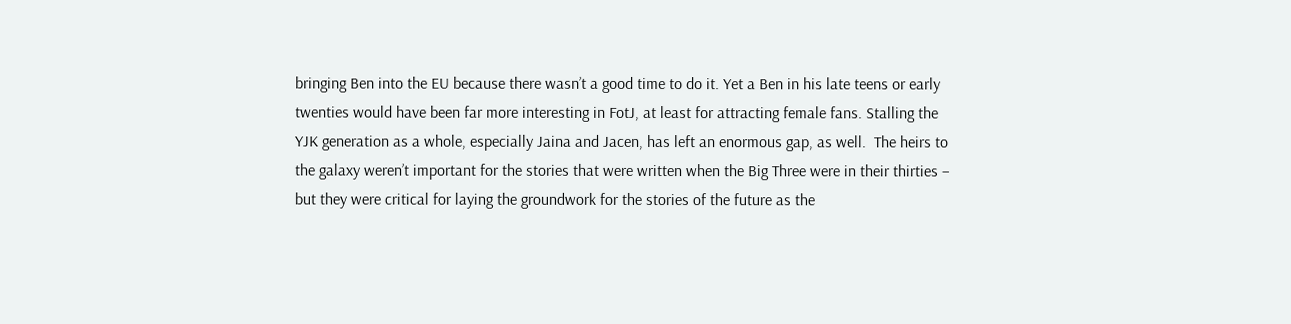bringing Ben into the EU because there wasn’t a good time to do it. Yet a Ben in his late teens or early twenties would have been far more interesting in FotJ, at least for attracting female fans. Stalling the YJK generation as a whole, especially Jaina and Jacen, has left an enormous gap, as well.  The heirs to the galaxy weren’t important for the stories that were written when the Big Three were in their thirties – but they were critical for laying the groundwork for the stories of the future as the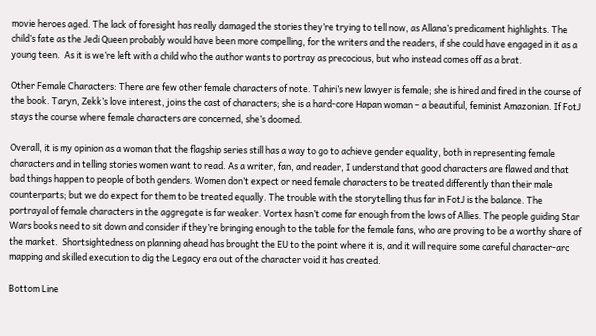movie heroes aged. The lack of foresight has really damaged the stories they’re trying to tell now, as Allana’s predicament highlights. The child’s fate as the Jedi Queen probably would have been more compelling, for the writers and the readers, if she could have engaged in it as a young teen.  As it is we’re left with a child who the author wants to portray as precocious, but who instead comes off as a brat.

Other Female Characters: There are few other female characters of note. Tahiri’s new lawyer is female; she is hired and fired in the course of the book. Taryn, Zekk’s love interest, joins the cast of characters; she is a hard-core Hapan woman – a beautiful, feminist Amazonian. If FotJ stays the course where female characters are concerned, she’s doomed.

Overall, it is my opinion as a woman that the flagship series still has a way to go to achieve gender equality, both in representing female characters and in telling stories women want to read. As a writer, fan, and reader, I understand that good characters are flawed and that bad things happen to people of both genders. Women don’t expect or need female characters to be treated differently than their male counterparts; but we do expect for them to be treated equally. The trouble with the storytelling thus far in FotJ is the balance. The portrayal of female characters in the aggregate is far weaker. Vortex hasn’t come far enough from the lows of Allies. The people guiding Star Wars books need to sit down and consider if they’re bringing enough to the table for the female fans, who are proving to be a worthy share of the market.  Shortsightedness on planning ahead has brought the EU to the point where it is, and it will require some careful character-arc mapping and skilled execution to dig the Legacy era out of the character void it has created.

Bottom Line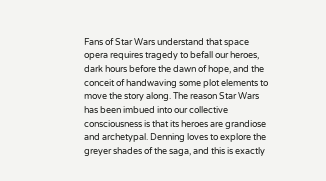Fans of Star Wars understand that space opera requires tragedy to befall our heroes, dark hours before the dawn of hope, and the conceit of handwaving some plot elements to move the story along. The reason Star Wars has been imbued into our collective consciousness is that its heroes are grandiose and archetypal. Denning loves to explore the greyer shades of the saga, and this is exactly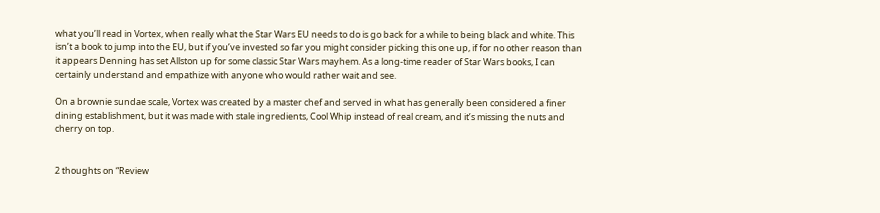what you’ll read in Vortex, when really what the Star Wars EU needs to do is go back for a while to being black and white. This isn’t a book to jump into the EU, but if you’ve invested so far you might consider picking this one up, if for no other reason than it appears Denning has set Allston up for some classic Star Wars mayhem. As a long-time reader of Star Wars books, I can certainly understand and empathize with anyone who would rather wait and see.

On a brownie sundae scale, Vortex was created by a master chef and served in what has generally been considered a finer dining establishment, but it was made with stale ingredients, Cool Whip instead of real cream, and it’s missing the nuts and cherry on top.


2 thoughts on “Review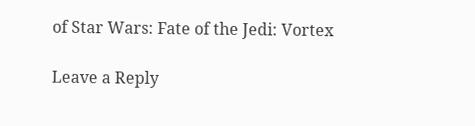of Star Wars: Fate of the Jedi: Vortex

Leave a Reply